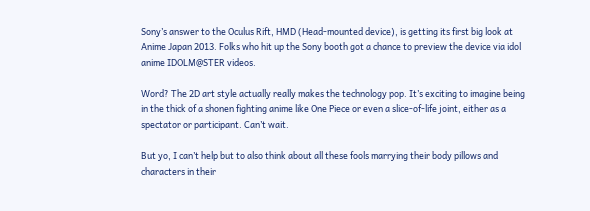Sony’s answer to the Oculus Rift, HMD (Head-mounted device), is getting its first big look at Anime Japan 2013. Folks who hit up the Sony booth got a chance to preview the device via idol anime IDOLM@STER videos.

Word? The 2D art style actually really makes the technology pop. It’s exciting to imagine being in the thick of a shonen fighting anime like One Piece or even a slice-of-life joint, either as a spectator or participant. Can’t wait.

But yo, I can’t help but to also think about all these fools marrying their body pillows and characters in their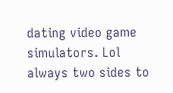dating video game simulators. Lol always two sides to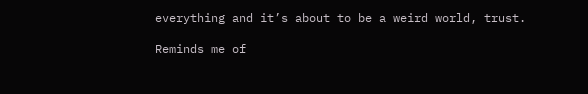everything and it’s about to be a weird world, trust.

Reminds me of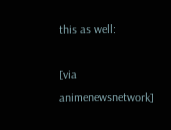this as well:

[via animenewsnetwork]